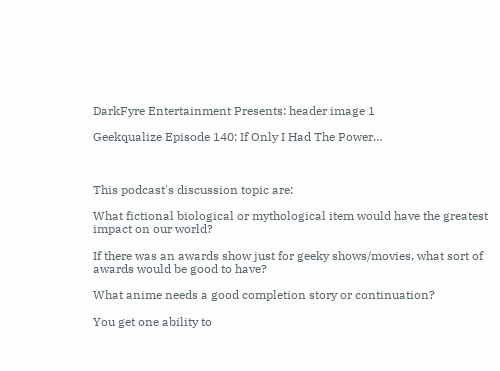DarkFyre Entertainment Presents: header image 1

Geekqualize Episode 140: If Only I Had The Power…



This podcast's discussion topic are:

What fictional biological or mythological item would have the greatest impact on our world?

If there was an awards show just for geeky shows/movies, what sort of awards would be good to have?

What anime needs a good completion story or continuation?

You get one ability to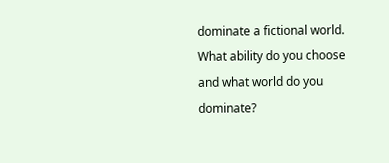dominate a fictional world. What ability do you choose and what world do you dominate?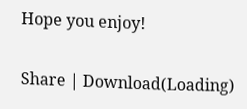Hope you enjoy!

Share | Download(Loading)